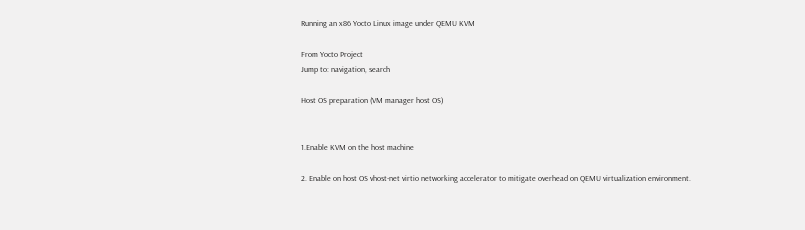Running an x86 Yocto Linux image under QEMU KVM

From Yocto Project
Jump to: navigation, search

Host OS preparation (VM manager host OS)


1.Enable KVM on the host machine

2. Enable on host OS vhost-net virtio networking accelerator to mitigate overhead on QEMU virtualization environment.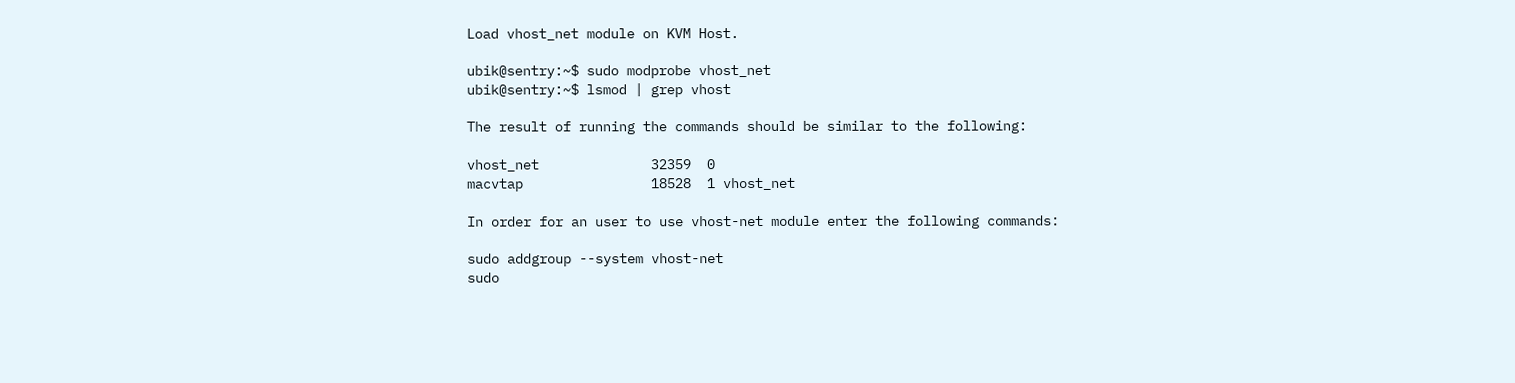Load vhost_net module on KVM Host.

ubik@sentry:~$ sudo modprobe vhost_net
ubik@sentry:~$ lsmod | grep vhost

The result of running the commands should be similar to the following:

vhost_net              32359  0
macvtap                18528  1 vhost_net

In order for an user to use vhost-net module enter the following commands:

sudo addgroup --system vhost-net
sudo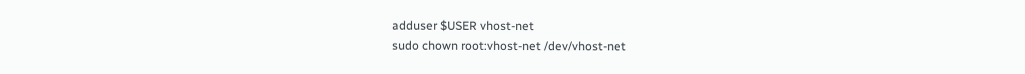adduser $USER vhost-net
sudo chown root:vhost-net /dev/vhost-net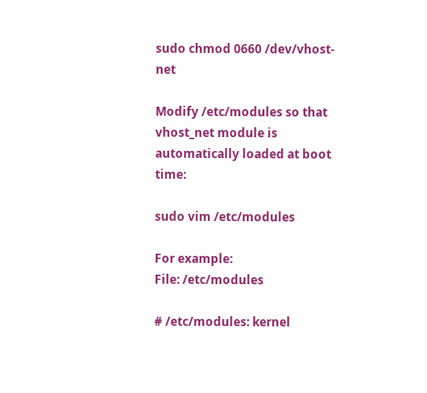sudo chmod 0660 /dev/vhost-net

Modify /etc/modules so that vhost_net module is automatically loaded at boot time:

sudo vim /etc/modules

For example:
File: /etc/modules

# /etc/modules: kernel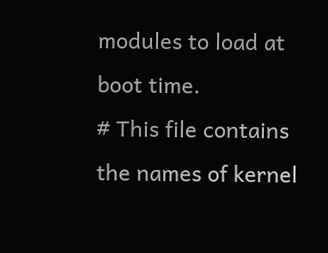modules to load at boot time.
# This file contains the names of kernel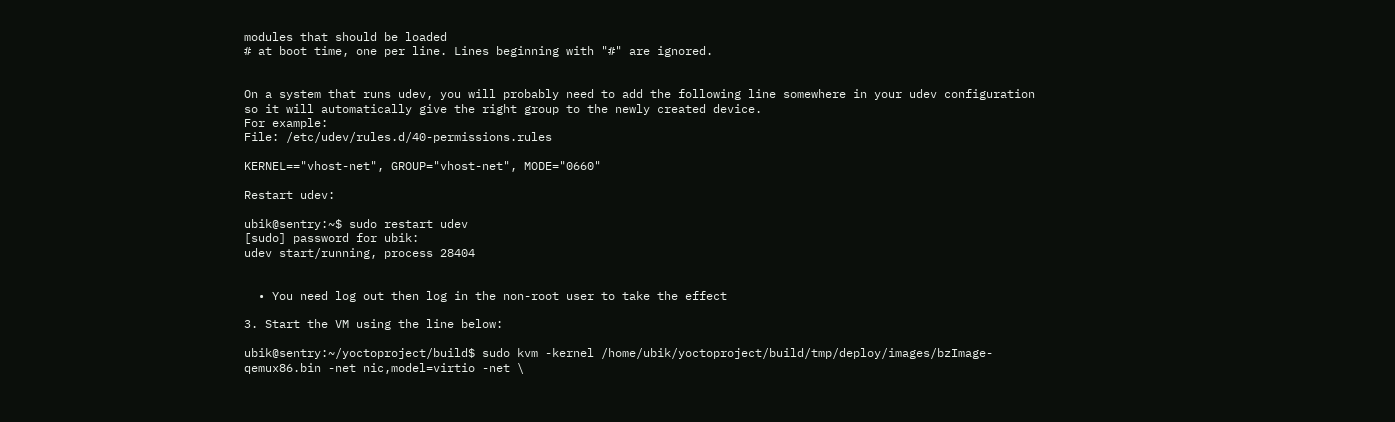modules that should be loaded
# at boot time, one per line. Lines beginning with "#" are ignored.


On a system that runs udev, you will probably need to add the following line somewhere in your udev configuration so it will automatically give the right group to the newly created device.
For example:
File: /etc/udev/rules.d/40-permissions.rules

KERNEL=="vhost-net", GROUP="vhost-net", MODE="0660"

Restart udev:

ubik@sentry:~$ sudo restart udev
[sudo] password for ubik:
udev start/running, process 28404


  • You need log out then log in the non-root user to take the effect

3. Start the VM using the line below:

ubik@sentry:~/yoctoproject/build$ sudo kvm -kernel /home/ubik/yoctoproject/build/tmp/deploy/images/bzImage-qemux86.bin -net nic,model=virtio -net \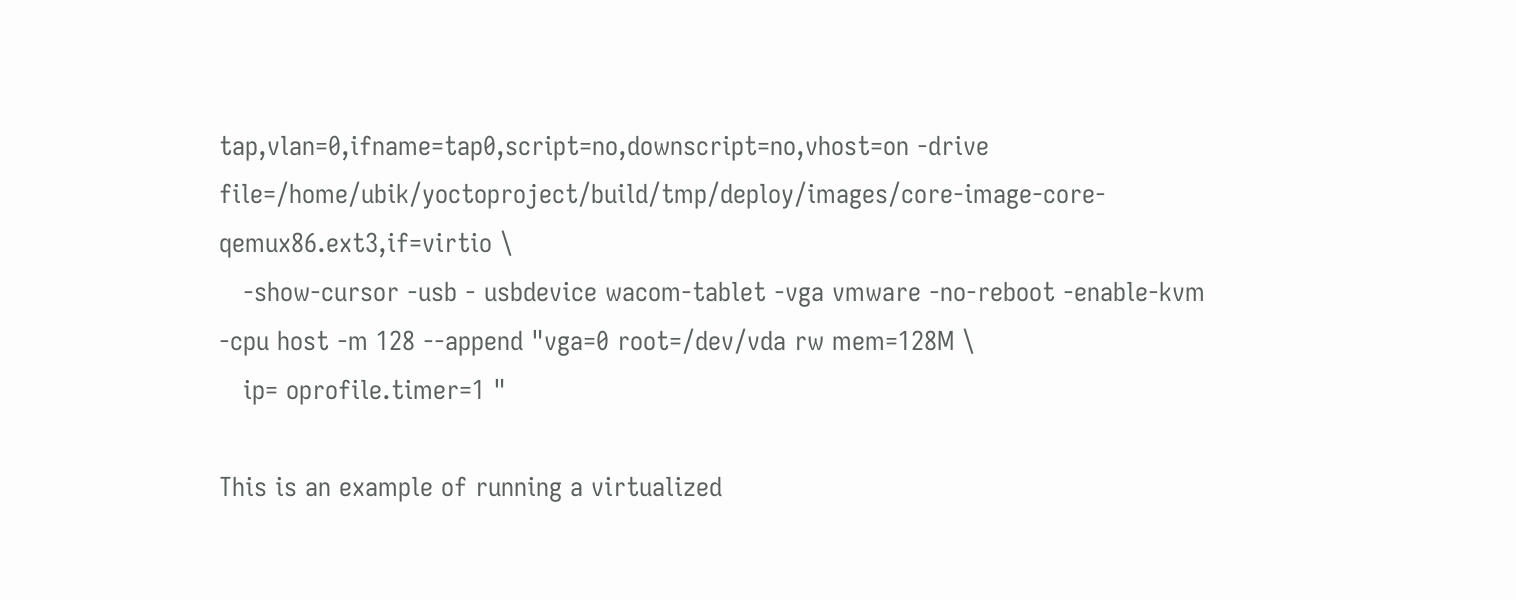tap,vlan=0,ifname=tap0,script=no,downscript=no,vhost=on -drive file=/home/ubik/yoctoproject/build/tmp/deploy/images/core-image-core-qemux86.ext3,if=virtio \
   -show-cursor -usb - usbdevice wacom-tablet -vga vmware -no-reboot -enable-kvm -cpu host -m 128 --append "vga=0 root=/dev/vda rw mem=128M \
   ip= oprofile.timer=1 "

This is an example of running a virtualized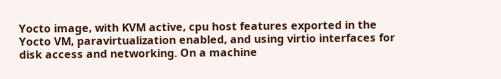Yocto image, with KVM active, cpu host features exported in the Yocto VM, paravirtualization enabled, and using virtio interfaces for disk access and networking. On a machine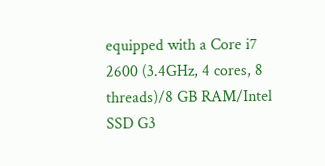equipped with a Core i7 2600 (3.4GHz, 4 cores, 8 threads)/8 GB RAM/Intel SSD G3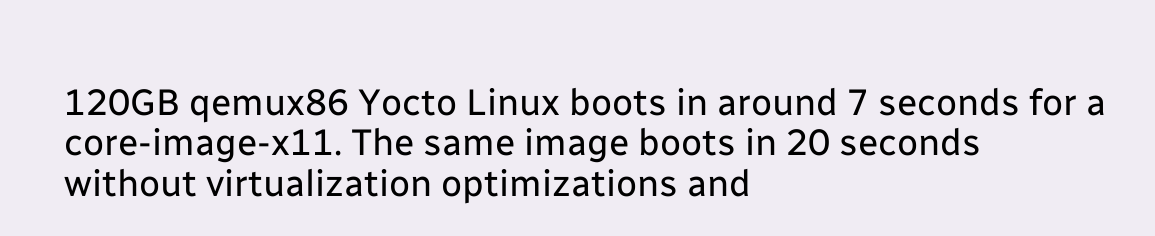120GB qemux86 Yocto Linux boots in around 7 seconds for a core-image-x11. The same image boots in 20 seconds without virtualization optimizations and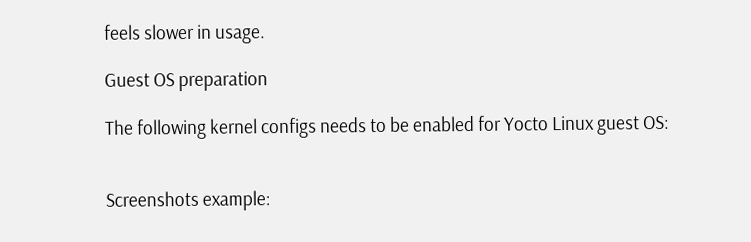feels slower in usage.

Guest OS preparation

The following kernel configs needs to be enabled for Yocto Linux guest OS:


Screenshots example: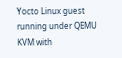Yocto Linux guest running under QEMU KVM with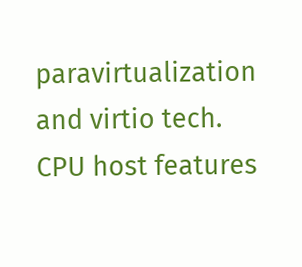paravirtualization and virtio tech.
CPU host features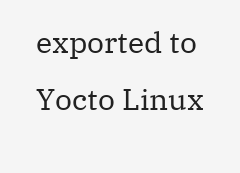exported to Yocto Linux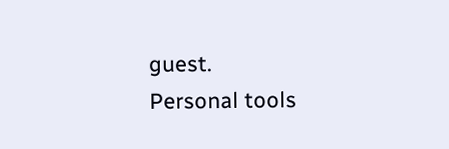guest.
Personal tools